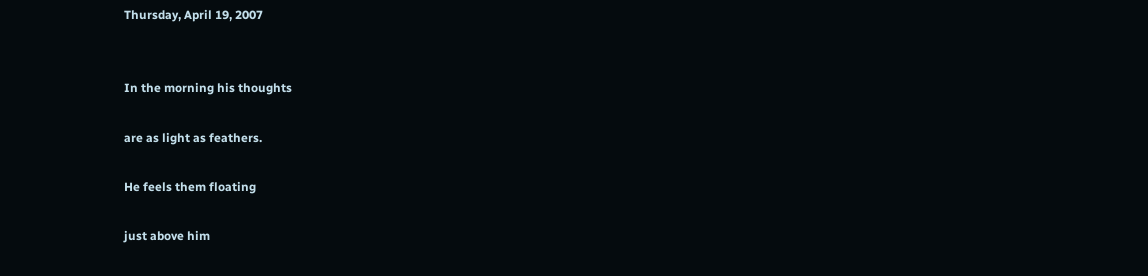Thursday, April 19, 2007


In the morning his thoughts

are as light as feathers.

He feels them floating

just above him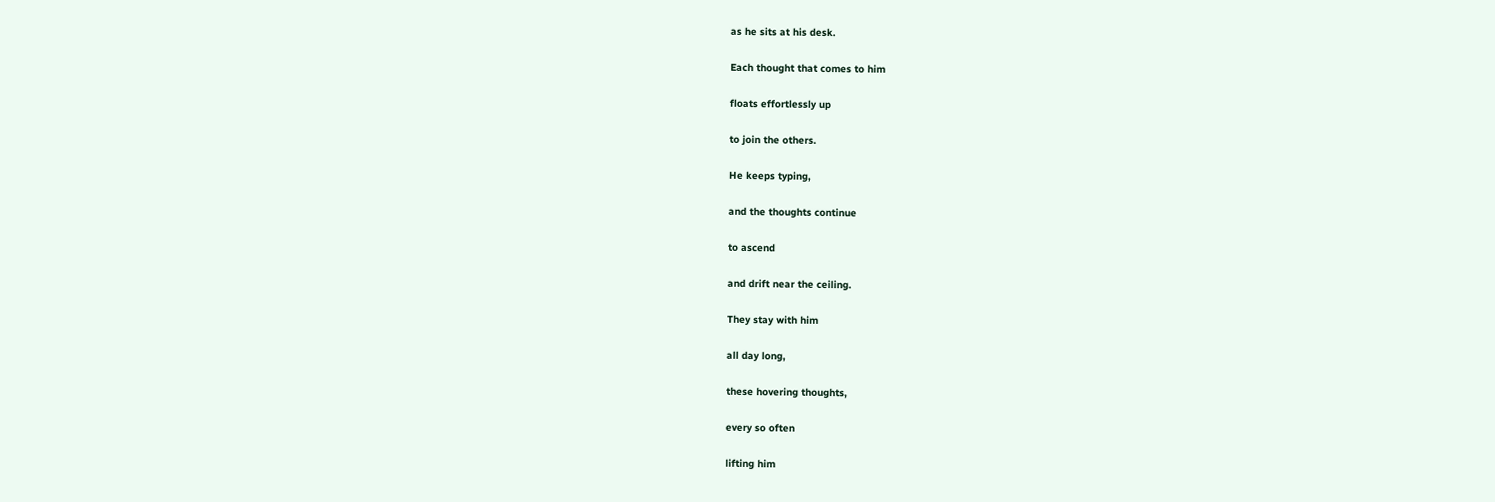as he sits at his desk.

Each thought that comes to him

floats effortlessly up

to join the others.

He keeps typing,

and the thoughts continue

to ascend

and drift near the ceiling.

They stay with him

all day long,

these hovering thoughts,

every so often

lifting him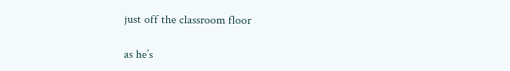just off the classroom floor

as he’s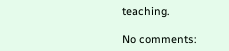teaching.

No comments: